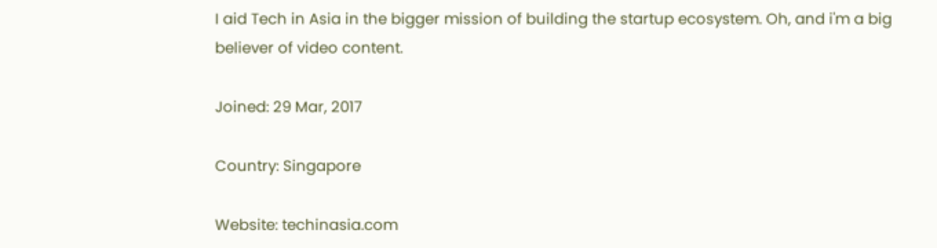I aid Tech in Asia in the bigger mission of building the startup ecosystem. Oh, and i'm a big believer of video content.

Joined: 29 Mar, 2017

Country: Singapore

Website: techinasia.com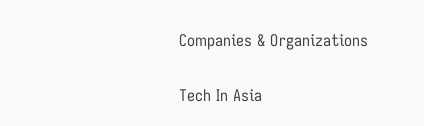Companies & Organizations

Tech In Asia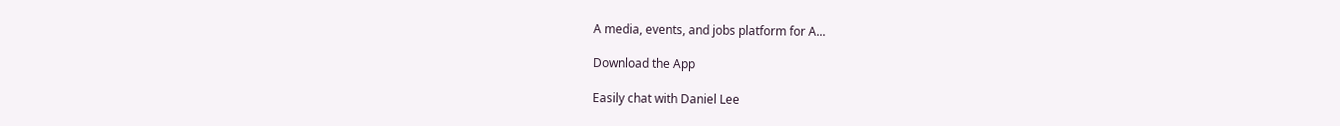A media, events, and jobs platform for A...

Download the App

Easily chat with Daniel Lee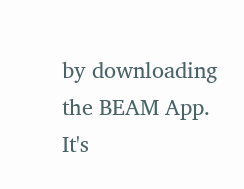by downloading the BEAM App. It's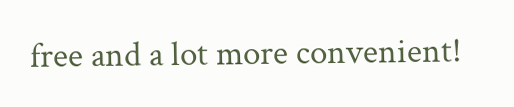free and a lot more convenient!